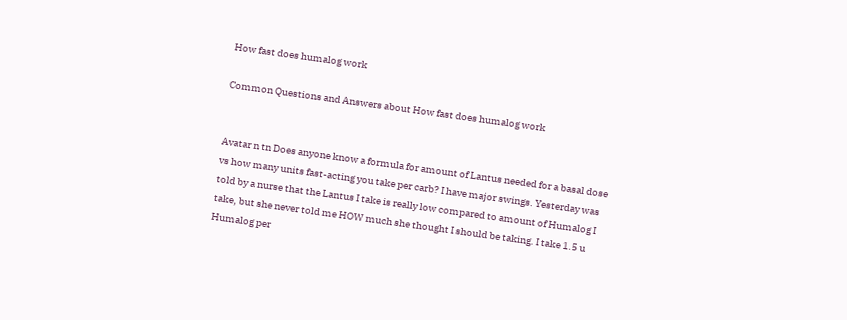How fast does humalog work

Common Questions and Answers about How fast does humalog work


Avatar n tn Does anyone know a formula for amount of Lantus needed for a basal dose vs how many units fast-acting you take per carb? I have major swings. Yesterday was told by a nurse that the Lantus I take is really low compared to amount of Humalog I take, but she never told me HOW much she thought I should be taking. I take 1.5 u Humalog per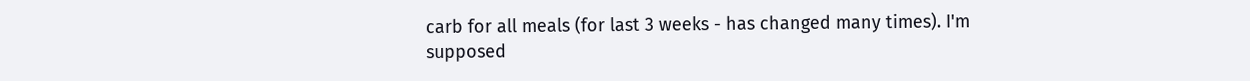carb for all meals (for last 3 weeks - has changed many times). I'm supposed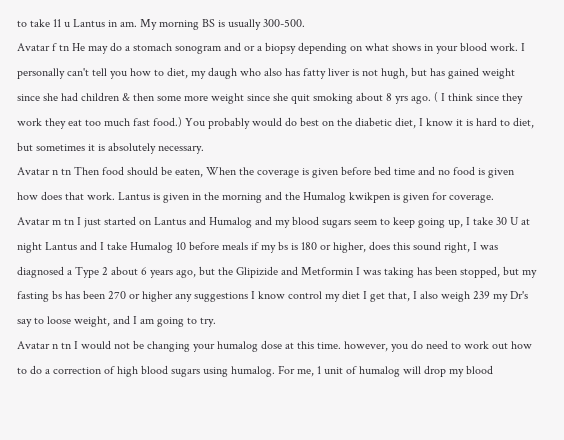to take 11 u Lantus in am. My morning BS is usually 300-500.
Avatar f tn He may do a stomach sonogram and or a biopsy depending on what shows in your blood work. I personally can't tell you how to diet, my daugh who also has fatty liver is not hugh, but has gained weight since she had children & then some more weight since she quit smoking about 8 yrs ago. ( I think since they work they eat too much fast food.) You probably would do best on the diabetic diet, I know it is hard to diet, but sometimes it is absolutely necessary.
Avatar n tn Then food should be eaten, When the coverage is given before bed time and no food is given how does that work. Lantus is given in the morning and the Humalog kwikpen is given for coverage.
Avatar m tn I just started on Lantus and Humalog and my blood sugars seem to keep going up, I take 30 U at night Lantus and I take Humalog 10 before meals if my bs is 180 or higher, does this sound right, I was diagnosed a Type 2 about 6 years ago, but the Glipizide and Metformin I was taking has been stopped, but my fasting bs has been 270 or higher any suggestions I know control my diet I get that, I also weigh 239 my Dr's say to loose weight, and I am going to try.
Avatar n tn I would not be changing your humalog dose at this time. however, you do need to work out how to do a correction of high blood sugars using humalog. For me, 1 unit of humalog will drop my blood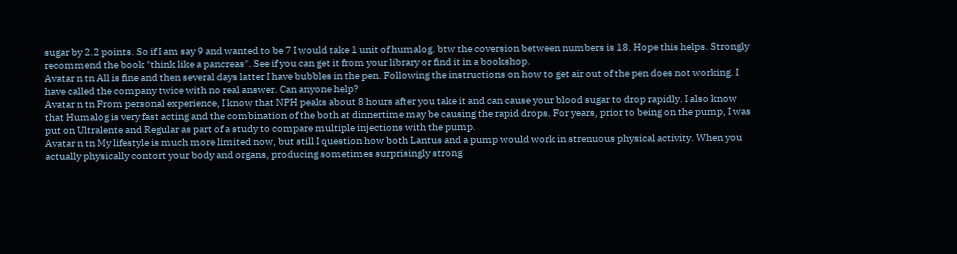sugar by 2.2 points. So if I am say 9 and wanted to be 7 I would take 1 unit of humalog. btw the coversion between numbers is 18. Hope this helps. Strongly recommend the book "think like a pancreas". See if you can get it from your library or find it in a bookshop.
Avatar n tn All is fine and then several days latter I have bubbles in the pen. Following the instructions on how to get air out of the pen does not working. I have called the company twice with no real answer. Can anyone help?
Avatar n tn From personal experience, I know that NPH peaks about 8 hours after you take it and can cause your blood sugar to drop rapidly. I also know that Humalog is very fast acting and the combination of the both at dinnertime may be causing the rapid drops. For years, prior to being on the pump, I was put on Ultralente and Regular as part of a study to compare multiple injections with the pump.
Avatar n tn My lifestyle is much more limited now, but still I question how both Lantus and a pump would work in strenuous physical activity. When you actually physically contort your body and organs, producing sometimes surprisingly strong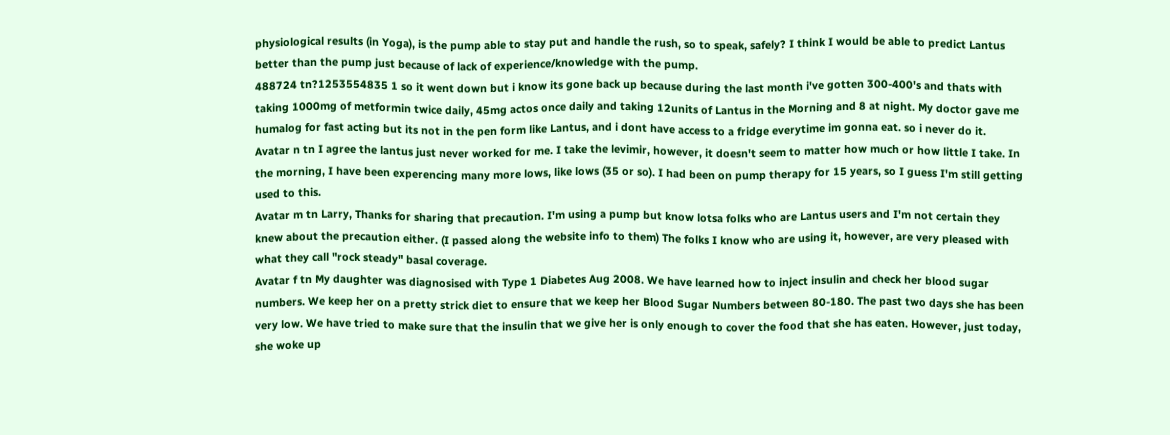physiological results (in Yoga), is the pump able to stay put and handle the rush, so to speak, safely? I think I would be able to predict Lantus better than the pump just because of lack of experience/knowledge with the pump.
488724 tn?1253554835 1 so it went down but i know its gone back up because during the last month i've gotten 300-400's and thats with taking 1000mg of metformin twice daily, 45mg actos once daily and taking 12units of Lantus in the Morning and 8 at night. My doctor gave me humalog for fast acting but its not in the pen form like Lantus, and i dont have access to a fridge everytime im gonna eat. so i never do it.
Avatar n tn I agree the lantus just never worked for me. I take the levimir, however, it doesn't seem to matter how much or how little I take. In the morning, I have been experencing many more lows, like lows (35 or so). I had been on pump therapy for 15 years, so I guess I'm still getting used to this.
Avatar m tn Larry, Thanks for sharing that precaution. I'm using a pump but know lotsa folks who are Lantus users and I'm not certain they knew about the precaution either. (I passed along the website info to them) The folks I know who are using it, however, are very pleased with what they call "rock steady" basal coverage.
Avatar f tn My daughter was diagnosised with Type 1 Diabetes Aug 2008. We have learned how to inject insulin and check her blood sugar numbers. We keep her on a pretty strick diet to ensure that we keep her Blood Sugar Numbers between 80-180. The past two days she has been very low. We have tried to make sure that the insulin that we give her is only enough to cover the food that she has eaten. However, just today, she woke up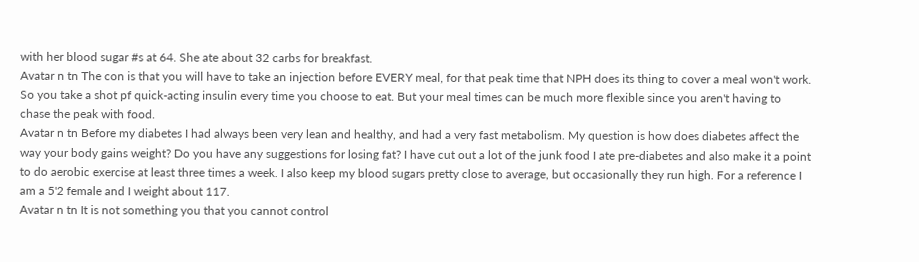with her blood sugar #s at 64. She ate about 32 carbs for breakfast.
Avatar n tn The con is that you will have to take an injection before EVERY meal, for that peak time that NPH does its thing to cover a meal won't work. So you take a shot pf quick-acting insulin every time you choose to eat. But your meal times can be much more flexible since you aren't having to chase the peak with food.
Avatar n tn Before my diabetes I had always been very lean and healthy, and had a very fast metabolism. My question is how does diabetes affect the way your body gains weight? Do you have any suggestions for losing fat? I have cut out a lot of the junk food I ate pre-diabetes and also make it a point to do aerobic exercise at least three times a week. I also keep my blood sugars pretty close to average, but occasionally they run high. For a reference I am a 5'2 female and I weight about 117.
Avatar n tn It is not something you that you cannot control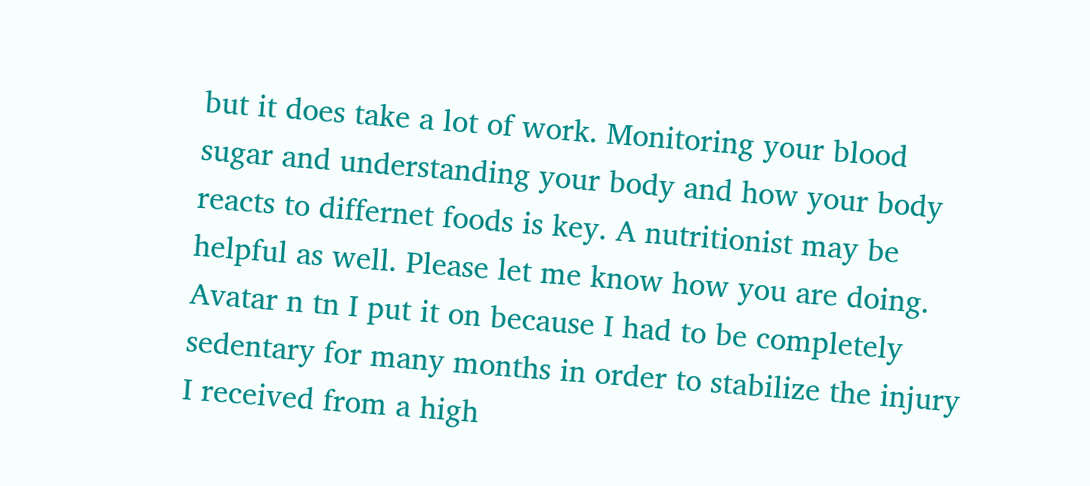but it does take a lot of work. Monitoring your blood sugar and understanding your body and how your body reacts to differnet foods is key. A nutritionist may be helpful as well. Please let me know how you are doing.
Avatar n tn I put it on because I had to be completely sedentary for many months in order to stabilize the injury I received from a high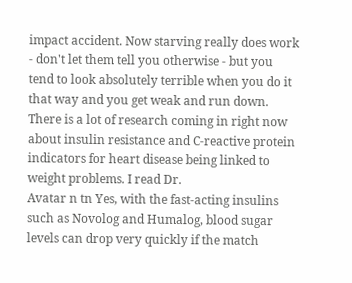impact accident. Now starving really does work - don't let them tell you otherwise - but you tend to look absolutely terrible when you do it that way and you get weak and run down. There is a lot of research coming in right now about insulin resistance and C-reactive protein indicators for heart disease being linked to weight problems. I read Dr.
Avatar n tn Yes, with the fast-acting insulins such as Novolog and Humalog, blood sugar levels can drop very quickly if the match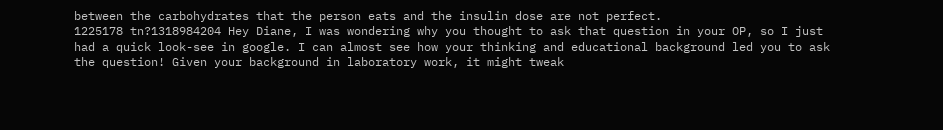between the carbohydrates that the person eats and the insulin dose are not perfect.
1225178 tn?1318984204 Hey Diane, I was wondering why you thought to ask that question in your OP, so I just had a quick look-see in google. I can almost see how your thinking and educational background led you to ask the question! Given your background in laboratory work, it might tweak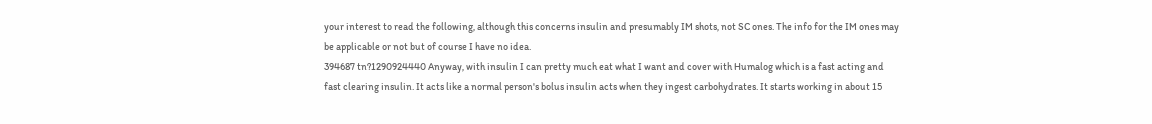your interest to read the following, although this concerns insulin and presumably IM shots, not SC ones. The info for the IM ones may be applicable or not but of course I have no idea.
394687 tn?1290924440 Anyway, with insulin I can pretty much eat what I want and cover with Humalog which is a fast acting and fast clearing insulin. It acts like a normal person's bolus insulin acts when they ingest carbohydrates. It starts working in about 15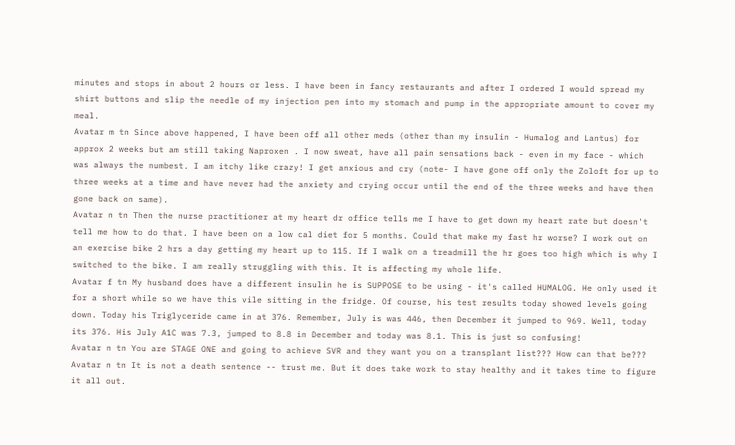minutes and stops in about 2 hours or less. I have been in fancy restaurants and after I ordered I would spread my shirt buttons and slip the needle of my injection pen into my stomach and pump in the appropriate amount to cover my meal.
Avatar m tn Since above happened, I have been off all other meds (other than my insulin - Humalog and Lantus) for approx 2 weeks but am still taking Naproxen . I now sweat, have all pain sensations back - even in my face - which was always the numbest. I am itchy like crazy! I get anxious and cry (note- I have gone off only the Zoloft for up to three weeks at a time and have never had the anxiety and crying occur until the end of the three weeks and have then gone back on same).
Avatar n tn Then the nurse practitioner at my heart dr office tells me I have to get down my heart rate but doesn't tell me how to do that. I have been on a low cal diet for 5 months. Could that make my fast hr worse? I work out on an exercise bike 2 hrs a day getting my heart up to 115. If I walk on a treadmill the hr goes too high which is why I switched to the bike. I am really struggling with this. It is affecting my whole life.
Avatar f tn My husband does have a different insulin he is SUPPOSE to be using - it's called HUMALOG. He only used it for a short while so we have this vile sitting in the fridge. Of course, his test results today showed levels going down. Today his Triglyceride came in at 376. Remember, July is was 446, then December it jumped to 969. Well, today its 376. His July A1C was 7.3, jumped to 8.8 in December and today was 8.1. This is just so confusing!
Avatar n tn You are STAGE ONE and going to achieve SVR and they want you on a transplant list??? How can that be???
Avatar n tn It is not a death sentence -- trust me. But it does take work to stay healthy and it takes time to figure it all out.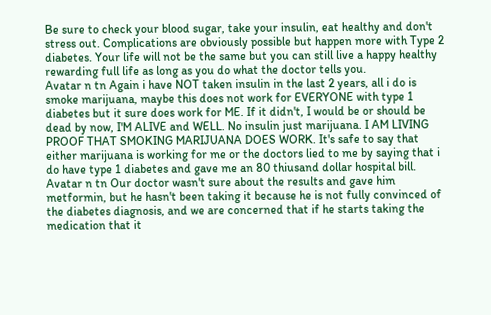Be sure to check your blood sugar, take your insulin, eat healthy and don't stress out. Complications are obviously possible but happen more with Type 2 diabetes. Your life will not be the same but you can still live a happy healthy rewarding full life as long as you do what the doctor tells you.
Avatar n tn Again i have NOT taken insulin in the last 2 years, all i do is smoke marijuana, maybe this does not work for EVERYONE with type 1 diabetes but it sure does work for ME. If it didn't, I would be or should be dead by now, I'M ALIVE and WELL. No insulin just marijuana. I AM LIVING PROOF THAT SMOKING MARIJUANA DOES WORK. It's safe to say that either marijuana is working for me or the doctors lied to me by saying that i do have type 1 diabetes and gave me an 80 thiusand dollar hospital bill.
Avatar n tn Our doctor wasn't sure about the results and gave him metformin, but he hasn't been taking it because he is not fully convinced of the diabetes diagnosis, and we are concerned that if he starts taking the medication that it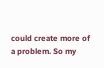could create more of a problem. So my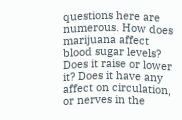questions here are numerous. How does marijuana affect blood sugar levels? Does it raise or lower it? Does it have any affect on circulation, or nerves in the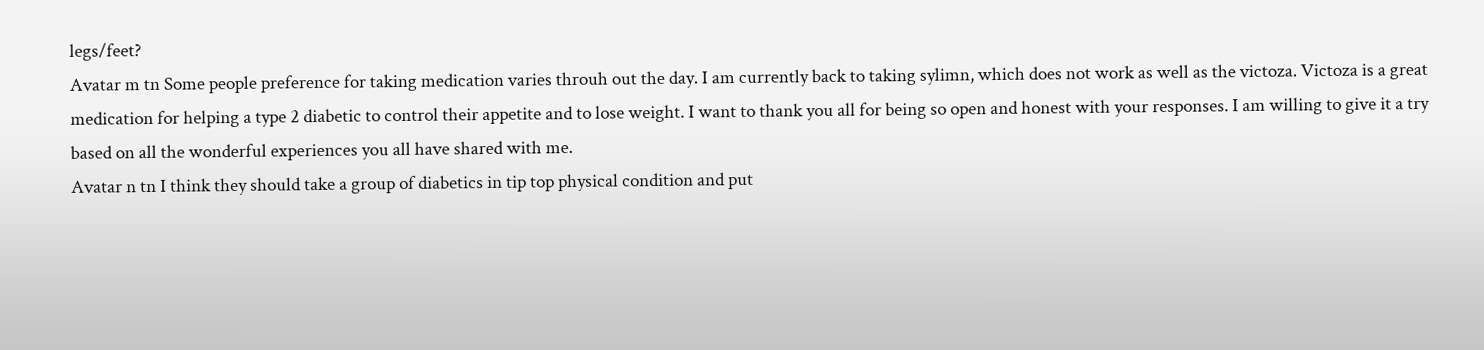legs/feet?
Avatar m tn Some people preference for taking medication varies throuh out the day. I am currently back to taking sylimn, which does not work as well as the victoza. Victoza is a great medication for helping a type 2 diabetic to control their appetite and to lose weight. I want to thank you all for being so open and honest with your responses. I am willing to give it a try based on all the wonderful experiences you all have shared with me.
Avatar n tn I think they should take a group of diabetics in tip top physical condition and put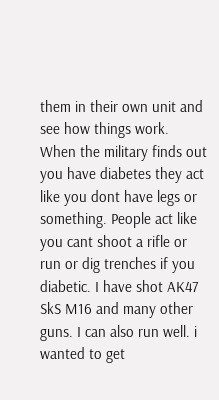them in their own unit and see how things work. When the military finds out you have diabetes they act like you dont have legs or something. People act like you cant shoot a rifle or run or dig trenches if you diabetic. I have shot AK47 SkS M16 and many other guns. I can also run well. i wanted to get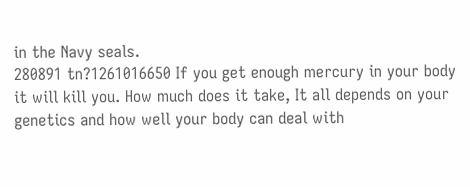in the Navy seals.
280891 tn?1261016650 If you get enough mercury in your body it will kill you. How much does it take, It all depends on your genetics and how well your body can deal with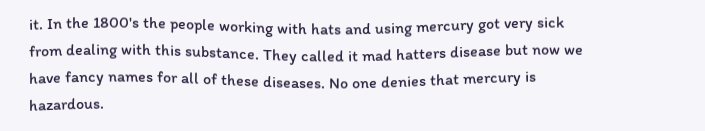it. In the 1800's the people working with hats and using mercury got very sick from dealing with this substance. They called it mad hatters disease but now we have fancy names for all of these diseases. No one denies that mercury is hazardous.